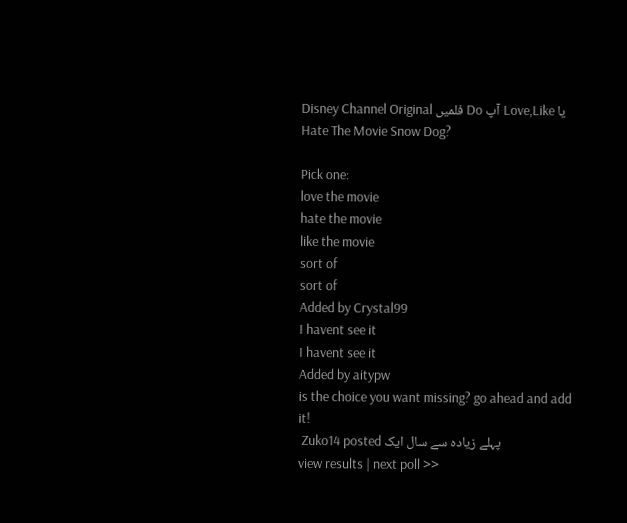Disney Channel Original فلمیں Do آپ Love,Like یا Hate The Movie Snow Dog?

Pick one:
love the movie
hate the movie
like the movie
sort of
sort of
Added by Crystal99
I havent see it
I havent see it
Added by aitypw
is the choice you want missing? go ahead and add it!
 Zuko14 posted پہلے زیادہ سے سال ایک
view results | next poll >>